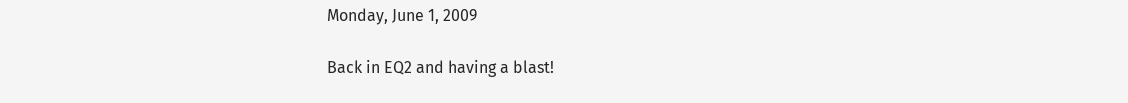Monday, June 1, 2009

Back in EQ2 and having a blast!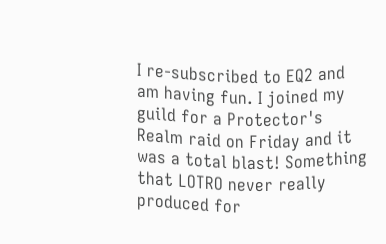I re-subscribed to EQ2 and am having fun. I joined my guild for a Protector's Realm raid on Friday and it was a total blast! Something that LOTRO never really produced for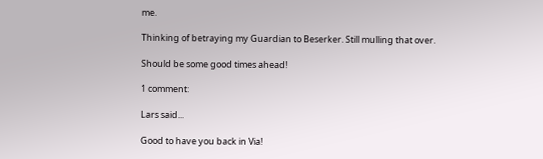me.

Thinking of betraying my Guardian to Beserker. Still mulling that over.

Should be some good times ahead!

1 comment:

Lars said...

Good to have you back in Via!